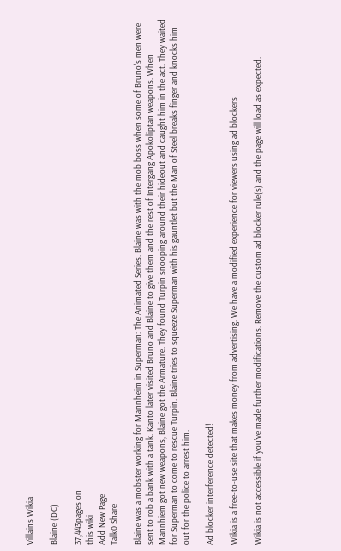Villains Wikia

Blaine (DC)

37,443pages on
this wiki
Add New Page
Talk0 Share

Blaine was a mobster working for Mannheim in Superman: The Animated Series. Blaine was with the mob boss when some of Bruno's men were sent to rob a bank with a tank. Kanto later visited Bruno and Blaine to give them and the rest of Intergang Apokoliptan weapons. When Mannhiem got new weapons, Blaine got the Armature. They found Turpin snooping around their hideout and caught him in the act. They waited for Superman to come to rescue Turpin. Blaine tries to squeeze Superman with his gauntlet but the Man of Steel breaks finger and knocks him out for the police to arrest him.

Ad blocker interference detected!

Wikia is a free-to-use site that makes money from advertising. We have a modified experience for viewers using ad blockers

Wikia is not accessible if you’ve made further modifications. Remove the custom ad blocker rule(s) and the page will load as expected.